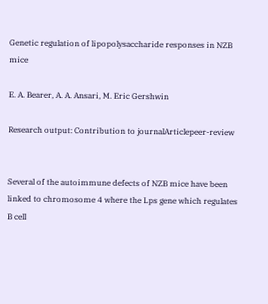Genetic regulation of lipopolysaccharide responses in NZB mice

E. A. Bearer, A. A. Ansari, M. Eric Gershwin

Research output: Contribution to journalArticlepeer-review


Several of the autoimmune defects of NZB mice have been linked to chromosome 4 where the Lps gene which regulates B cell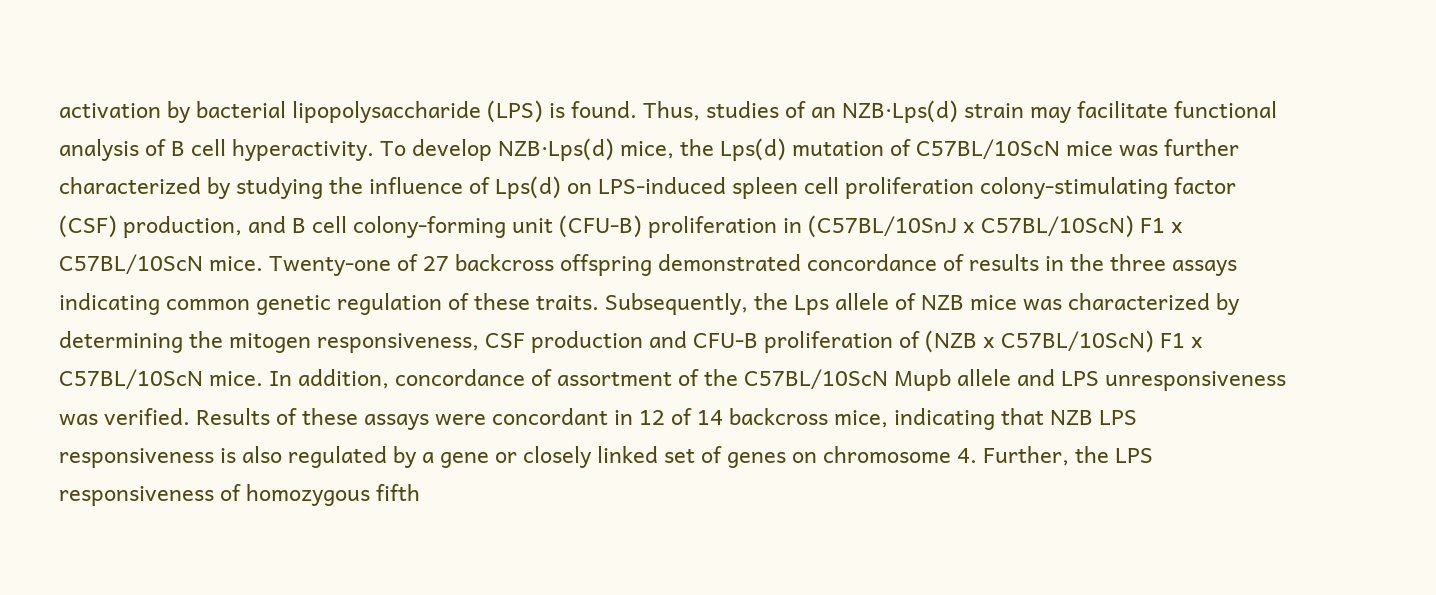activation by bacterial lipopolysaccharide (LPS) is found. Thus, studies of an NZB·Lps(d) strain may facilitate functional analysis of B cell hyperactivity. To develop NZB·Lps(d) mice, the Lps(d) mutation of C57BL/10ScN mice was further characterized by studying the influence of Lps(d) on LPS-induced spleen cell proliferation colony-stimulating factor (CSF) production, and B cell colony-forming unit (CFU-B) proliferation in (C57BL/10SnJ x C57BL/10ScN) F1 x C57BL/10ScN mice. Twenty-one of 27 backcross offspring demonstrated concordance of results in the three assays indicating common genetic regulation of these traits. Subsequently, the Lps allele of NZB mice was characterized by determining the mitogen responsiveness, CSF production and CFU-B proliferation of (NZB x C57BL/10ScN) F1 x C57BL/10ScN mice. In addition, concordance of assortment of the C57BL/10ScN Mupb allele and LPS unresponsiveness was verified. Results of these assays were concordant in 12 of 14 backcross mice, indicating that NZB LPS responsiveness is also regulated by a gene or closely linked set of genes on chromosome 4. Further, the LPS responsiveness of homozygous fifth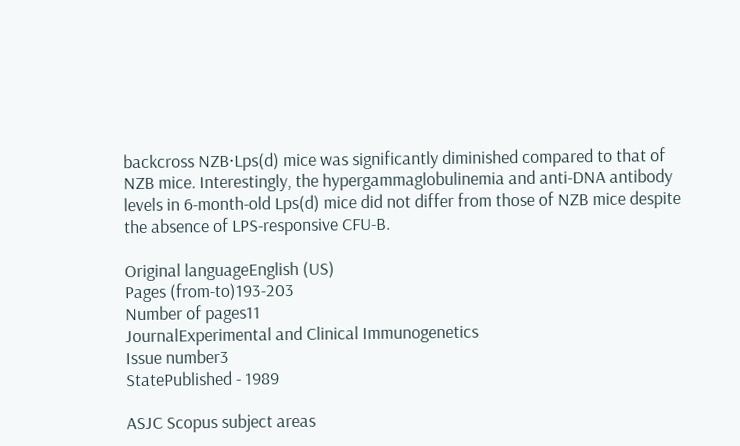backcross NZB·Lps(d) mice was significantly diminished compared to that of NZB mice. Interestingly, the hypergammaglobulinemia and anti-DNA antibody levels in 6-month-old Lps(d) mice did not differ from those of NZB mice despite the absence of LPS-responsive CFU-B.

Original languageEnglish (US)
Pages (from-to)193-203
Number of pages11
JournalExperimental and Clinical Immunogenetics
Issue number3
StatePublished - 1989

ASJC Scopus subject areas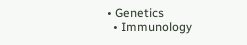• Genetics
  • Immunology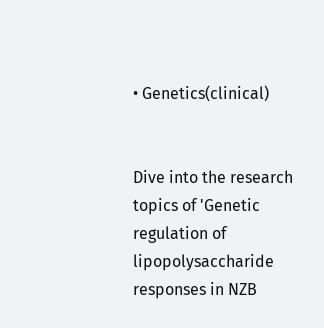• Genetics(clinical)


Dive into the research topics of 'Genetic regulation of lipopolysaccharide responses in NZB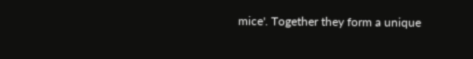mice'. Together they form a unique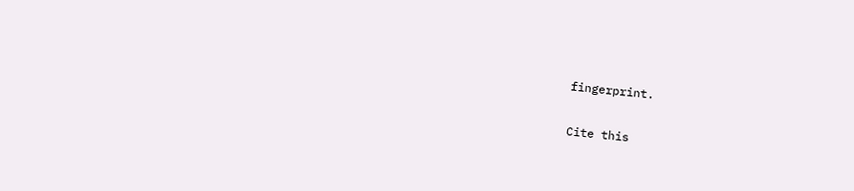fingerprint.

Cite this